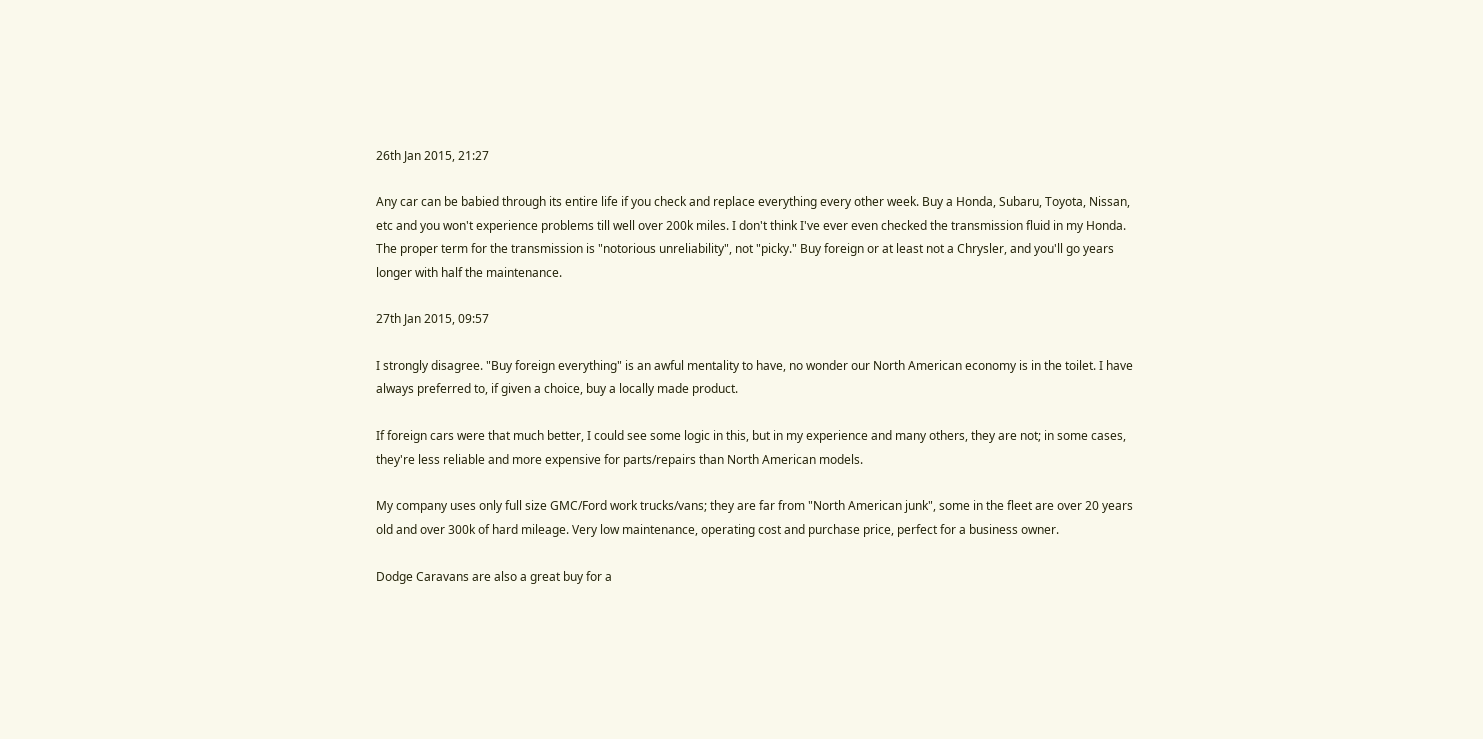26th Jan 2015, 21:27

Any car can be babied through its entire life if you check and replace everything every other week. Buy a Honda, Subaru, Toyota, Nissan, etc and you won't experience problems till well over 200k miles. I don't think I've ever even checked the transmission fluid in my Honda. The proper term for the transmission is "notorious unreliability", not "picky." Buy foreign or at least not a Chrysler, and you'll go years longer with half the maintenance.

27th Jan 2015, 09:57

I strongly disagree. "Buy foreign everything" is an awful mentality to have, no wonder our North American economy is in the toilet. I have always preferred to, if given a choice, buy a locally made product.

If foreign cars were that much better, I could see some logic in this, but in my experience and many others, they are not; in some cases, they're less reliable and more expensive for parts/repairs than North American models.

My company uses only full size GMC/Ford work trucks/vans; they are far from "North American junk", some in the fleet are over 20 years old and over 300k of hard mileage. Very low maintenance, operating cost and purchase price, perfect for a business owner.

Dodge Caravans are also a great buy for a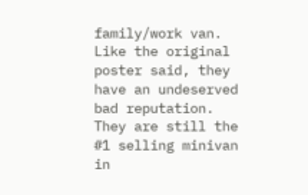family/work van. Like the original poster said, they have an undeserved bad reputation. They are still the #1 selling minivan in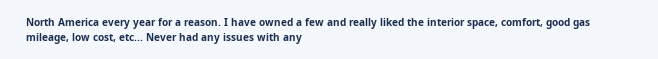North America every year for a reason. I have owned a few and really liked the interior space, comfort, good gas mileage, low cost, etc... Never had any issues with any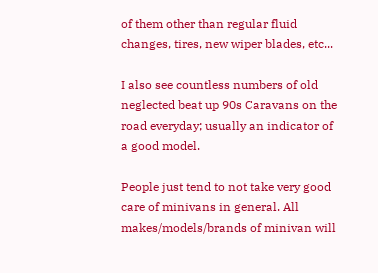of them other than regular fluid changes, tires, new wiper blades, etc...

I also see countless numbers of old neglected beat up 90s Caravans on the road everyday; usually an indicator of a good model.

People just tend to not take very good care of minivans in general. All makes/models/brands of minivan will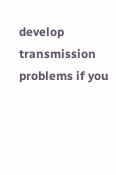develop transmission problems if you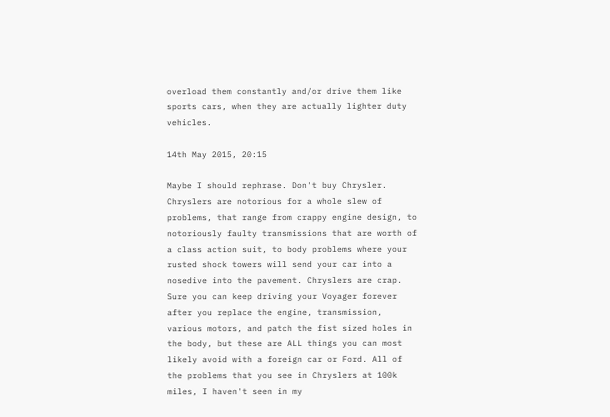overload them constantly and/or drive them like sports cars, when they are actually lighter duty vehicles.

14th May 2015, 20:15

Maybe I should rephrase. Don't buy Chrysler. Chryslers are notorious for a whole slew of problems, that range from crappy engine design, to notoriously faulty transmissions that are worth of a class action suit, to body problems where your rusted shock towers will send your car into a nosedive into the pavement. Chryslers are crap. Sure you can keep driving your Voyager forever after you replace the engine, transmission, various motors, and patch the fist sized holes in the body, but these are ALL things you can most likely avoid with a foreign car or Ford. All of the problems that you see in Chryslers at 100k miles, I haven't seen in my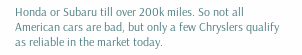Honda or Subaru till over 200k miles. So not all American cars are bad, but only a few Chryslers qualify as reliable in the market today.